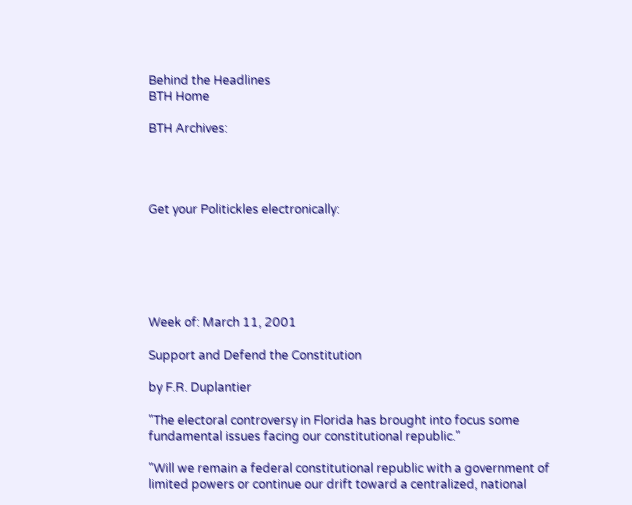Behind the Headlines
BTH Home

BTH Archives:




Get your Politickles electronically:






Week of: March 11, 2001

Support and Defend the Constitution

by F.R. Duplantier

"The electoral controversy in Florida has brought into focus some fundamental issues facing our constitutional republic."

"Will we remain a federal constitutional republic with a government of limited powers or continue our drift toward a centralized, national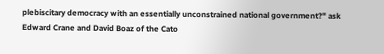plebiscitary democracy with an essentially unconstrained national government?" ask Edward Crane and David Boaz of the Cato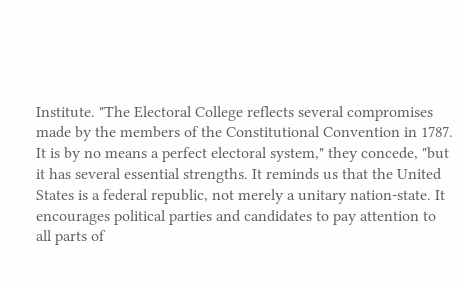Institute. "The Electoral College reflects several compromises made by the members of the Constitutional Convention in 1787. It is by no means a perfect electoral system," they concede, "but it has several essential strengths. It reminds us that the United States is a federal republic, not merely a unitary nation-state. It encourages political parties and candidates to pay attention to all parts of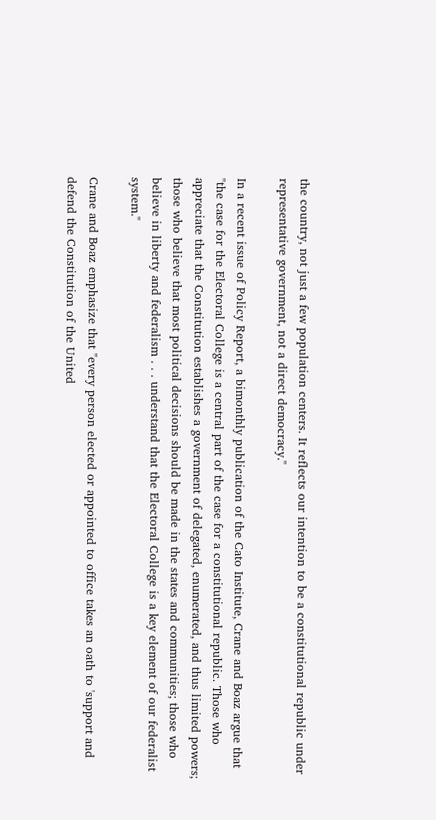the country, not just a few population centers. It reflects our intention to be a constitutional republic under representative government, not a direct democracy."

In a recent issue of Policy Report, a bimonthly publication of the Cato Institute, Crane and Boaz argue that "the case for the Electoral College is a central part of the case for a constitutional republic. Those who appreciate that the Constitution establishes a government of delegated, enumerated, and thus limited powers; those who believe that most political decisions should be made in the states and communities; those who believe in liberty and federalism . . . understand that the Electoral College is a key element of our federalist system."

Crane and Boaz emphasize that "every person elected or appointed to office takes an oath to 'support and defend the Constitution of the United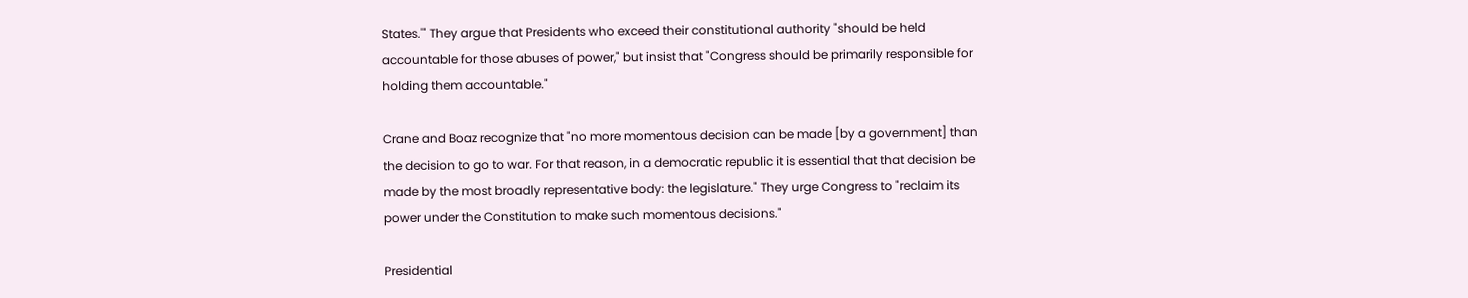States.'" They argue that Presidents who exceed their constitutional authority "should be held accountable for those abuses of power," but insist that "Congress should be primarily responsible for holding them accountable."

Crane and Boaz recognize that "no more momentous decision can be made [by a government] than the decision to go to war. For that reason, in a democratic republic it is essential that that decision be made by the most broadly representative body: the legislature." They urge Congress to "reclaim its power under the Constitution to make such momentous decisions."

Presidential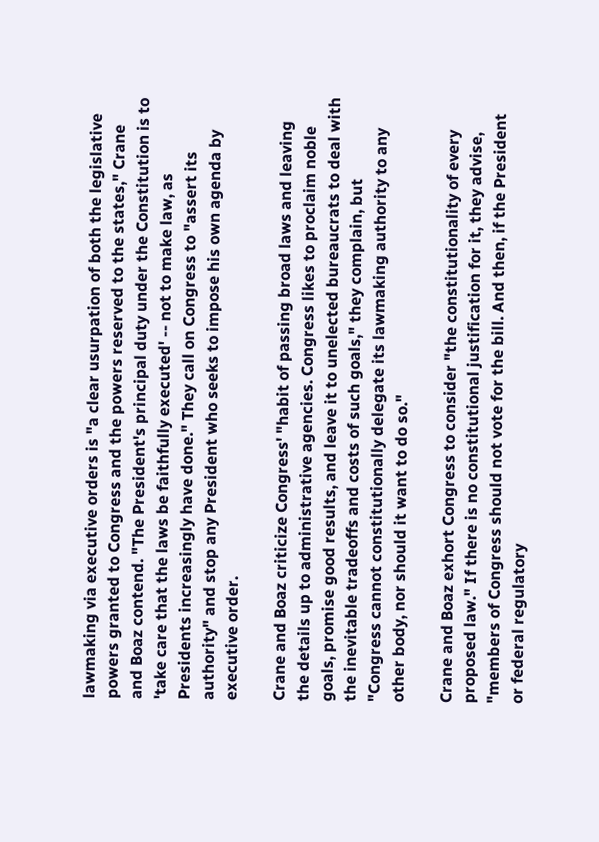lawmaking via executive orders is "a clear usurpation of both the legislative powers granted to Congress and the powers reserved to the states," Crane and Boaz contend. "The President's principal duty under the Constitution is to 'take care that the laws be faithfully executed' -- not to make law, as Presidents increasingly have done." They call on Congress to "assert its authority" and stop any President who seeks to impose his own agenda by executive order.

Crane and Boaz criticize Congress' "habit of passing broad laws and leaving the details up to administrative agencies. Congress likes to proclaim noble goals, promise good results, and leave it to unelected bureaucrats to deal with the inevitable tradeoffs and costs of such goals," they complain, but "Congress cannot constitutionally delegate its lawmaking authority to any other body, nor should it want to do so."

Crane and Boaz exhort Congress to consider "the constitutionality of every proposed law." If there is no constitutional justification for it, they advise, "members of Congress should not vote for the bill. And then, if the President or federal regulatory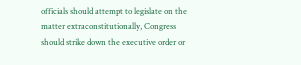officials should attempt to legislate on the matter extraconstitutionally, Congress should strike down the executive order or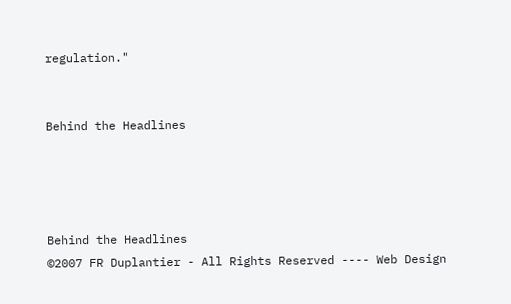regulation."


Behind the Headlines




Behind the Headlines
©2007 FR Duplantier - All Rights Reserved ---- Web Design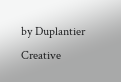by Duplantier Creative